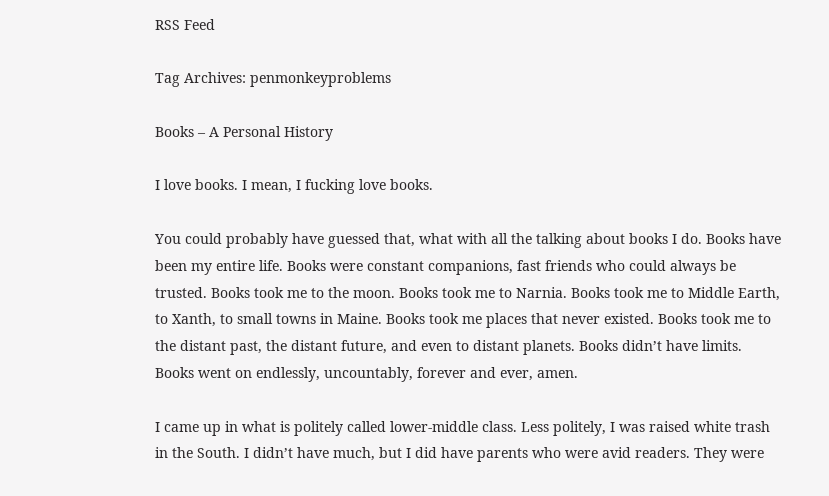RSS Feed

Tag Archives: penmonkeyproblems

Books – A Personal History

I love books. I mean, I fucking love books.

You could probably have guessed that, what with all the talking about books I do. Books have been my entire life. Books were constant companions, fast friends who could always be trusted. Books took me to the moon. Books took me to Narnia. Books took me to Middle Earth, to Xanth, to small towns in Maine. Books took me places that never existed. Books took me to the distant past, the distant future, and even to distant planets. Books didn’t have limits. Books went on endlessly, uncountably, forever and ever, amen.

I came up in what is politely called lower-middle class. Less politely, I was raised white trash in the South. I didn’t have much, but I did have parents who were avid readers. They were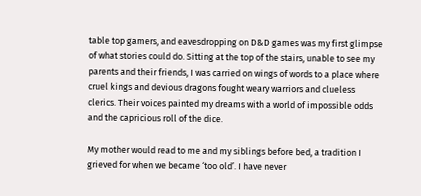table top gamers, and eavesdropping on D&D games was my first glimpse of what stories could do. Sitting at the top of the stairs, unable to see my parents and their friends, I was carried on wings of words to a place where cruel kings and devious dragons fought weary warriors and clueless clerics. Their voices painted my dreams with a world of impossible odds and the capricious roll of the dice.

My mother would read to me and my siblings before bed, a tradition I grieved for when we became ‘too old’. I have never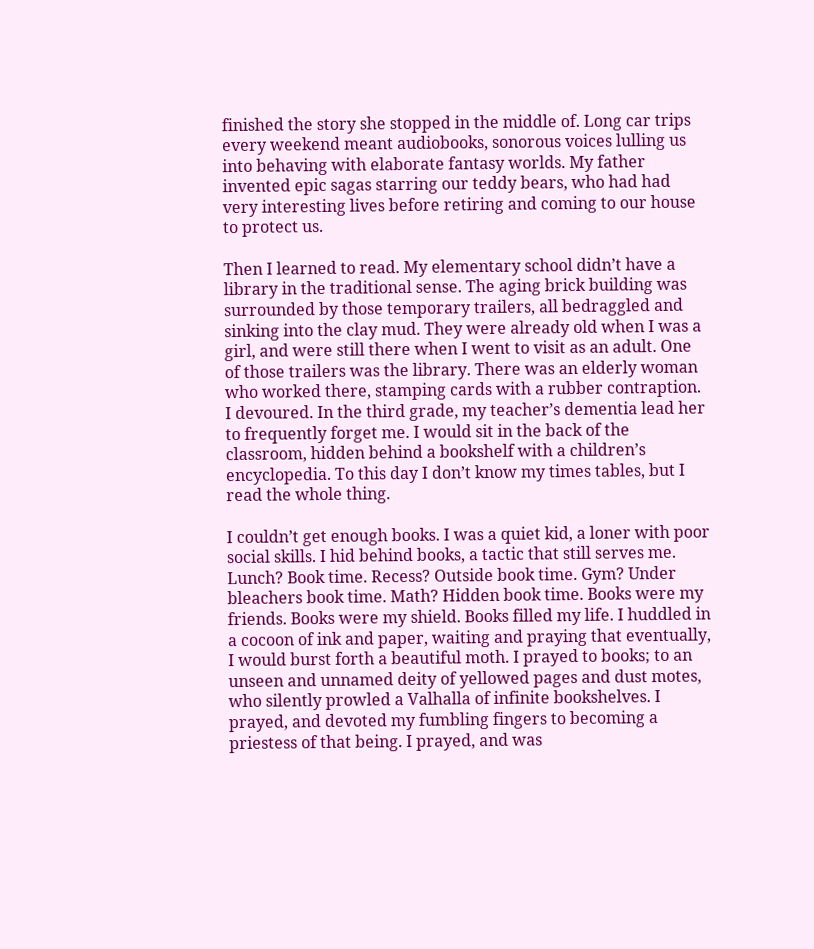finished the story she stopped in the middle of. Long car trips every weekend meant audiobooks, sonorous voices lulling us into behaving with elaborate fantasy worlds. My father invented epic sagas starring our teddy bears, who had had very interesting lives before retiring and coming to our house to protect us.

Then I learned to read. My elementary school didn’t have a library in the traditional sense. The aging brick building was surrounded by those temporary trailers, all bedraggled and sinking into the clay mud. They were already old when I was a girl, and were still there when I went to visit as an adult. One of those trailers was the library. There was an elderly woman who worked there, stamping cards with a rubber contraption. I devoured. In the third grade, my teacher’s dementia lead her to frequently forget me. I would sit in the back of the classroom, hidden behind a bookshelf with a children’s encyclopedia. To this day I don’t know my times tables, but I read the whole thing.

I couldn’t get enough books. I was a quiet kid, a loner with poor social skills. I hid behind books, a tactic that still serves me. Lunch? Book time. Recess? Outside book time. Gym? Under bleachers book time. Math? Hidden book time. Books were my friends. Books were my shield. Books filled my life. I huddled in a cocoon of ink and paper, waiting and praying that eventually, I would burst forth a beautiful moth. I prayed to books; to an unseen and unnamed deity of yellowed pages and dust motes, who silently prowled a Valhalla of infinite bookshelves. I prayed, and devoted my fumbling fingers to becoming a priestess of that being. I prayed, and was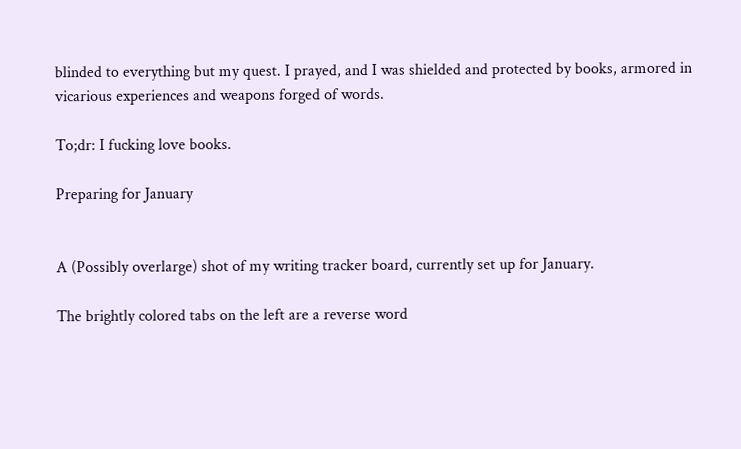blinded to everything but my quest. I prayed, and I was shielded and protected by books, armored in vicarious experiences and weapons forged of words.

To;dr: I fucking love books.

Preparing for January


A (Possibly overlarge) shot of my writing tracker board, currently set up for January.

The brightly colored tabs on the left are a reverse word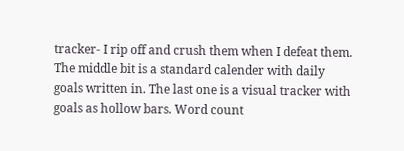tracker- I rip off and crush them when I defeat them. The middle bit is a standard calender with daily goals written in. The last one is a visual tracker with goals as hollow bars. Word count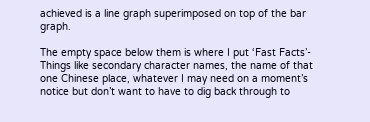achieved is a line graph superimposed on top of the bar graph.

The empty space below them is where I put ‘Fast Facts’- Things like secondary character names, the name of that one Chinese place, whatever I may need on a moment’s notice but don’t want to have to dig back through to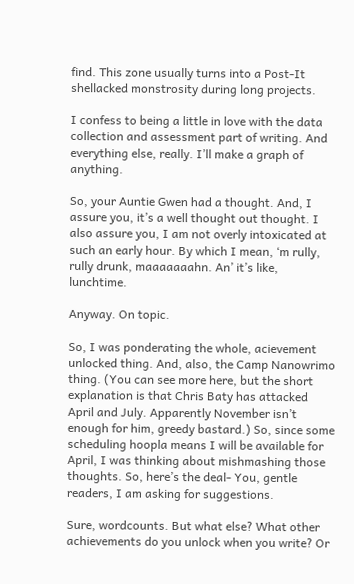find. This zone usually turns into a Post-It shellacked monstrosity during long projects.

I confess to being a little in love with the data collection and assessment part of writing. And everything else, really. I’ll make a graph of anything.

So, your Auntie Gwen had a thought. And, I assure you, it’s a well thought out thought. I also assure you, I am not overly intoxicated at such an early hour. By which I mean, ‘m rully, rully drunk, maaaaaaahn. An’ it’s like, lunchtime.

Anyway. On topic.

So, I was ponderating the whole, acievement unlocked thing. And, also, the Camp Nanowrimo thing. (You can see more here, but the short explanation is that Chris Baty has attacked April and July. Apparently November isn’t enough for him, greedy bastard.) So, since some scheduling hoopla means I will be available for April, I was thinking about mishmashing those thoughts. So, here’s the deal- You, gentle readers, I am asking for suggestions.

Sure, wordcounts. But what else? What other achievements do you unlock when you write? Or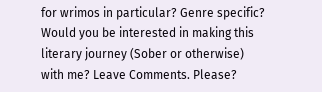for wrimos in particular? Genre specific? Would you be interested in making this literary journey (Sober or otherwise) with me? Leave Comments. Please?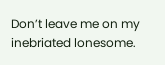Don’t leave me on my inebriated lonesome.